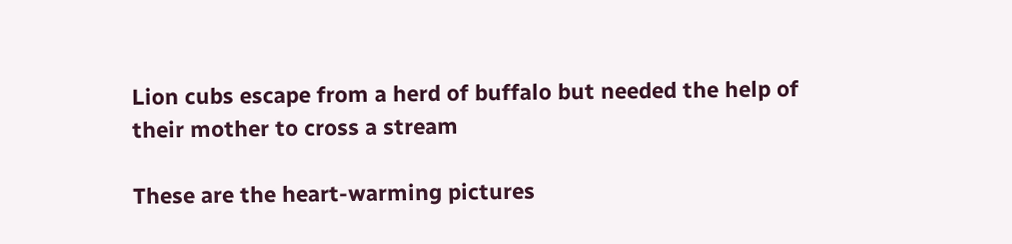Lion cubs escape from a herd of buffalo but needed the help of their mother to cross a stream

These are the heart-warming pictures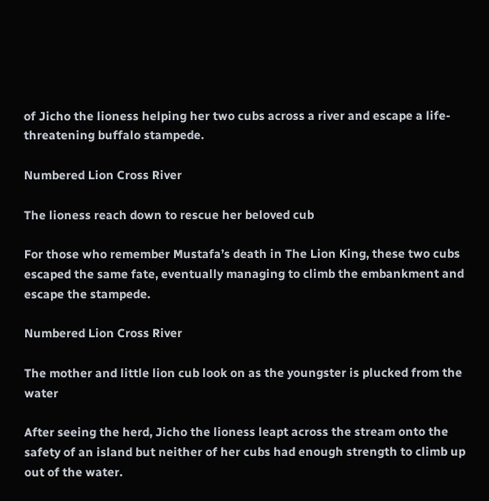of Jicho the lioness helping her two cubs across a river and escape a life-threatening buffalo stampede.

Numbered Lion Cross River

The lioness reach down to rescue her beloved cub

For those who remember Mustafa’s death in The Lion King, these two cubs escaped the same fate, eventually managing to climb the embankment and escape the stampede.

Numbered Lion Cross River

The mother and little lion cub look on as the youngster is plucked from the water

After seeing the herd, Jicho the lioness leapt across the stream onto the safety of an island but neither of her cubs had enough strength to climb up out of the water.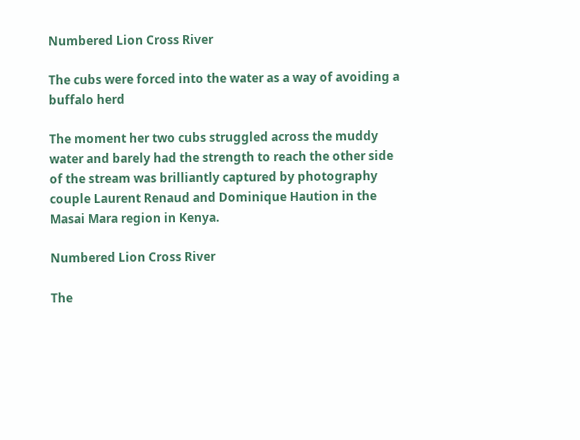Numbered Lion Cross River

The cubs were forced into the water as a way of avoiding a buffalo herd

The moment her two cubs struggled across the muddy water and barely had the strength to reach the other side of the stream was brilliantly captured by photography couple Laurent Renaud and Dominique Haution in the Masai Mara region in Kenya.

Numbered Lion Cross River

The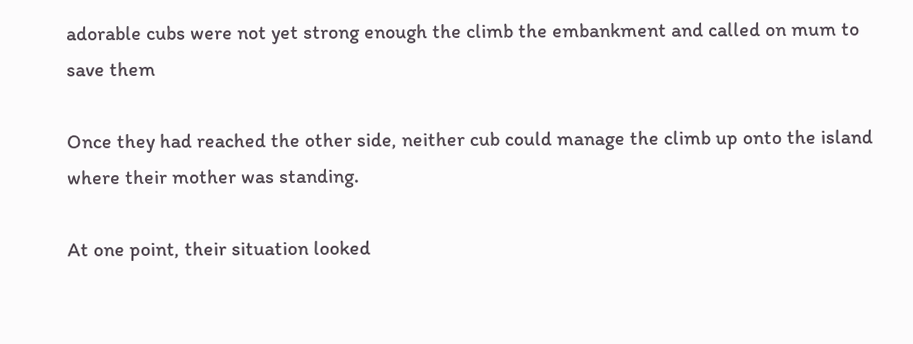adorable cubs were not yet strong enough the climb the embankment and called on mum to save them

Once they had reached the other side, neither cub could manage the climb up onto the island where their mother was standing.

At one point, their situation looked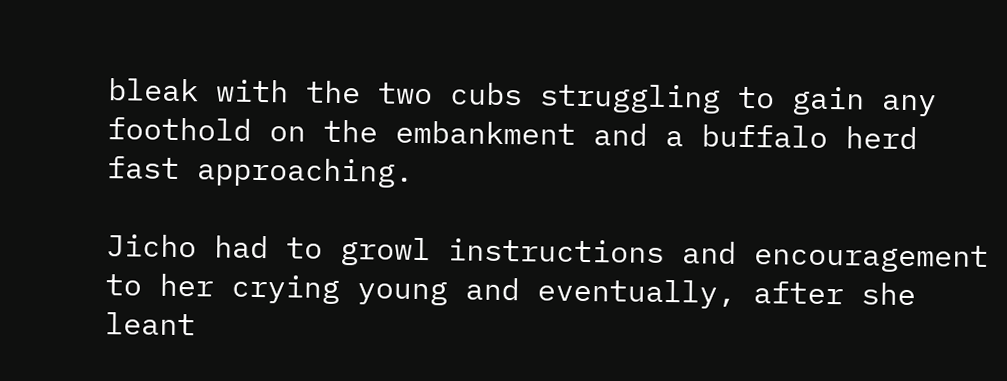bleak with the two cubs struggling to gain any foothold on the embankment and a buffalo herd fast approaching.

Jicho had to growl instructions and encouragement to her crying young and eventually, after she leant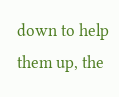down to help them up, the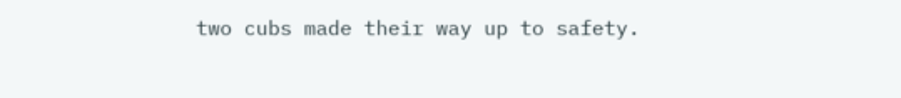two cubs made their way up to safety.